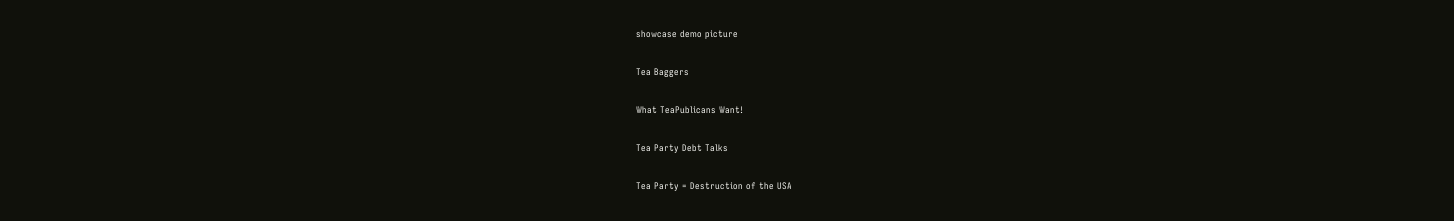showcase demo picture

Tea Baggers

What TeaPublicans Want!

Tea Party Debt Talks

Tea Party = Destruction of the USA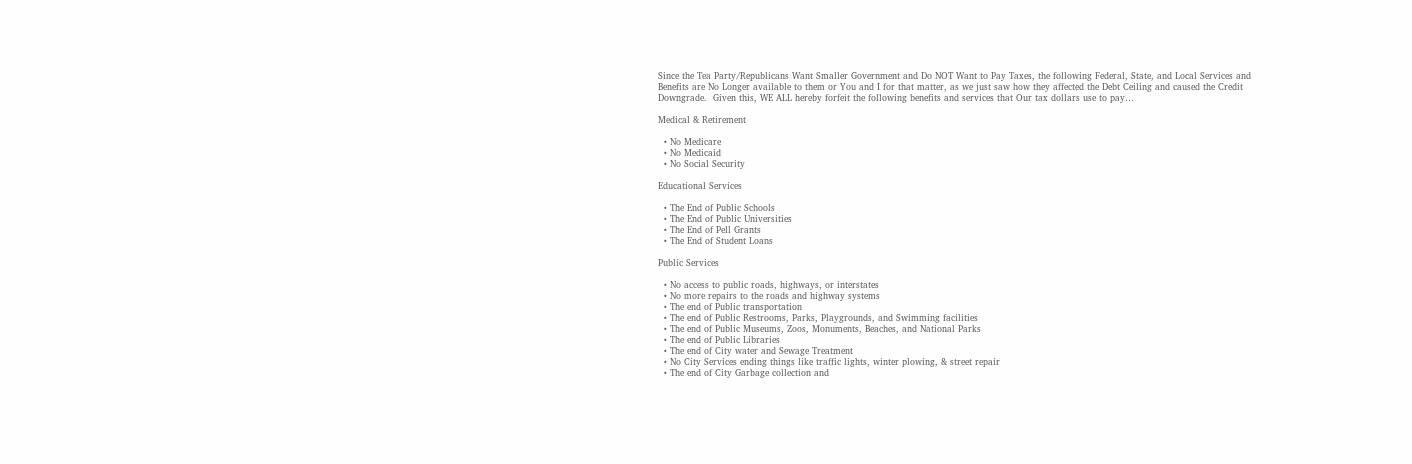Since the Tea Party/Republicans Want Smaller Government and Do NOT Want to Pay Taxes, the following Federal, State, and Local Services and Benefits are No Longer available to them or You and I for that matter, as we just saw how they affected the Debt Ceiling and caused the Credit Downgrade.  Given this, WE ALL hereby forfeit the following benefits and services that Our tax dollars use to pay…

Medical & Retirement

  • No Medicare
  • No Medicaid
  • No Social Security

Educational Services

  • The End of Public Schools
  • The End of Public Universities
  • The End of Pell Grants
  • The End of Student Loans

Public Services

  • No access to public roads, highways, or interstates
  • No more repairs to the roads and highway systems
  • The end of Public transportation
  • The end of Public Restrooms, Parks, Playgrounds, and Swimming facilities
  • The end of Public Museums, Zoos, Monuments, Beaches, and National Parks
  • The end of Public Libraries
  • The end of City water and Sewage Treatment
  • No City Services ending things like traffic lights, winter plowing, & street repair
  • The end of City Garbage collection and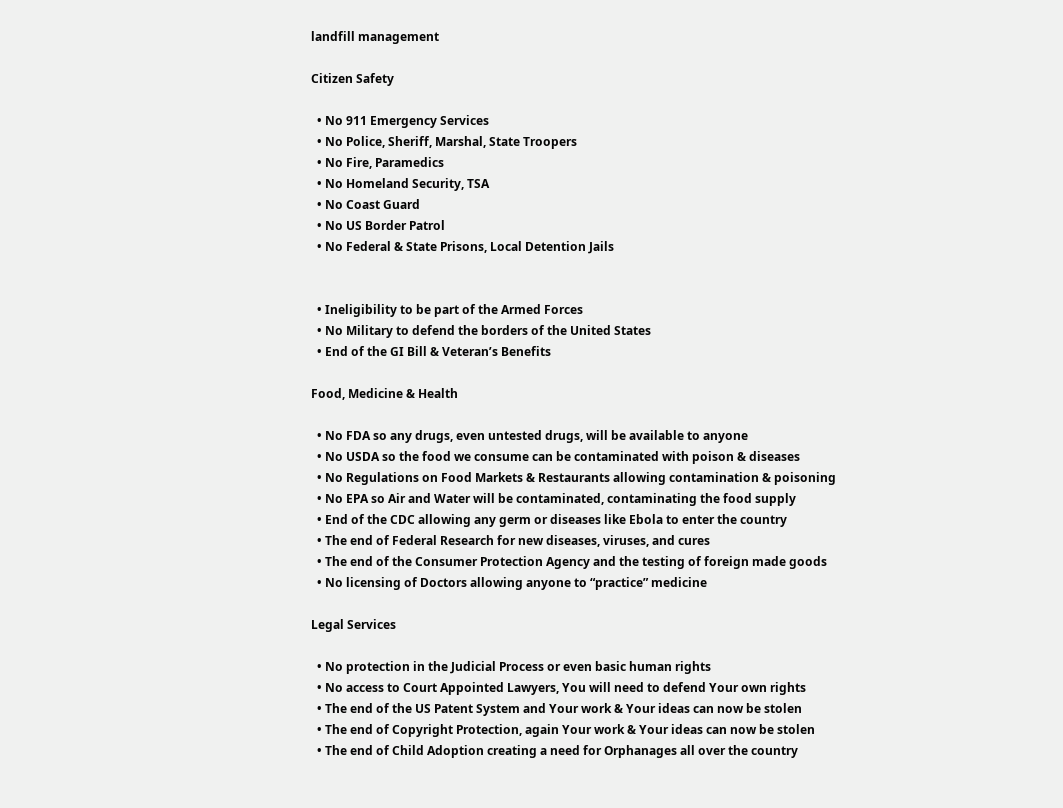landfill management

Citizen Safety

  • No 911 Emergency Services
  • No Police, Sheriff, Marshal, State Troopers
  • No Fire, Paramedics
  • No Homeland Security, TSA
  • No Coast Guard
  • No US Border Patrol
  • No Federal & State Prisons, Local Detention Jails


  • Ineligibility to be part of the Armed Forces
  • No Military to defend the borders of the United States
  • End of the GI Bill & Veteran’s Benefits

Food, Medicine & Health

  • No FDA so any drugs, even untested drugs, will be available to anyone
  • No USDA so the food we consume can be contaminated with poison & diseases
  • No Regulations on Food Markets & Restaurants allowing contamination & poisoning
  • No EPA so Air and Water will be contaminated, contaminating the food supply
  • End of the CDC allowing any germ or diseases like Ebola to enter the country
  • The end of Federal Research for new diseases, viruses, and cures
  • The end of the Consumer Protection Agency and the testing of foreign made goods
  • No licensing of Doctors allowing anyone to “practice” medicine

Legal Services

  • No protection in the Judicial Process or even basic human rights
  • No access to Court Appointed Lawyers, You will need to defend Your own rights
  • The end of the US Patent System and Your work & Your ideas can now be stolen
  • The end of Copyright Protection, again Your work & Your ideas can now be stolen
  • The end of Child Adoption creating a need for Orphanages all over the country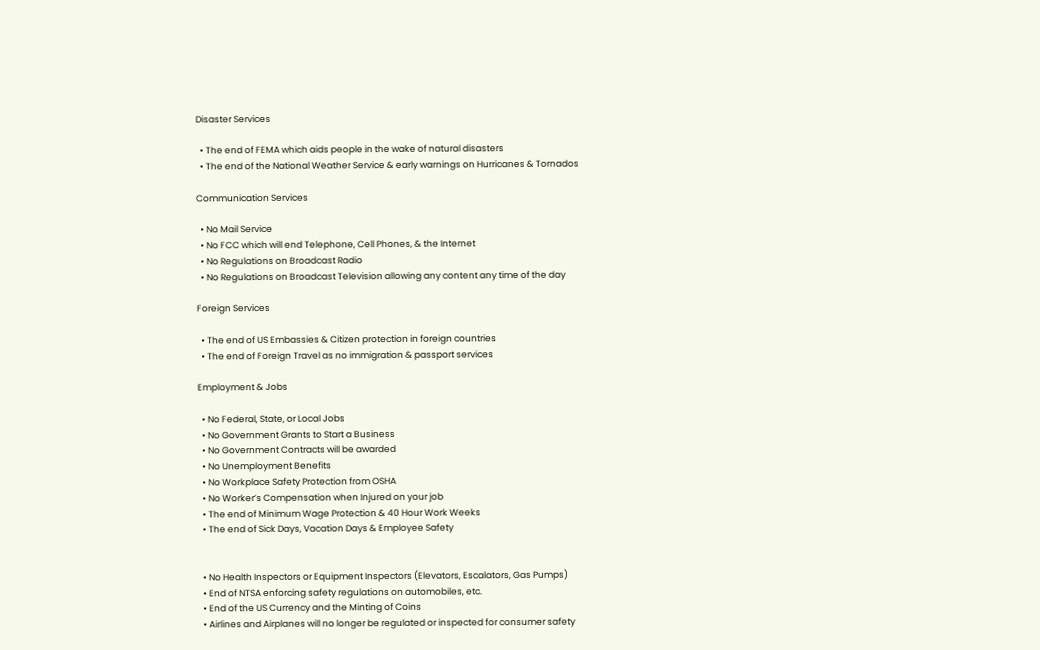Disaster Services

  • The end of FEMA which aids people in the wake of natural disasters
  • The end of the National Weather Service & early warnings on Hurricanes & Tornados

Communication Services

  • No Mail Service
  • No FCC which will end Telephone, Cell Phones, & the Internet
  • No Regulations on Broadcast Radio
  • No Regulations on Broadcast Television allowing any content any time of the day

Foreign Services

  • The end of US Embassies & Citizen protection in foreign countries
  • The end of Foreign Travel as no immigration & passport services

Employment & Jobs

  • No Federal, State, or Local Jobs
  • No Government Grants to Start a Business
  • No Government Contracts will be awarded
  • No Unemployment Benefits
  • No Workplace Safety Protection from OSHA
  • No Worker’s Compensation when Injured on your job
  • The end of Minimum Wage Protection & 40 Hour Work Weeks
  • The end of Sick Days, Vacation Days & Employee Safety


  • No Health Inspectors or Equipment Inspectors (Elevators, Escalators, Gas Pumps)
  • End of NTSA enforcing safety regulations on automobiles, etc.
  • End of the US Currency and the Minting of Coins
  • Airlines and Airplanes will no longer be regulated or inspected for consumer safety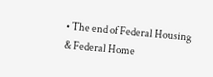• The end of Federal Housing & Federal Home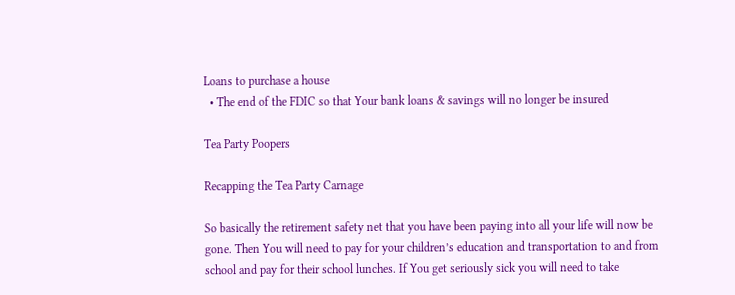Loans to purchase a house
  • The end of the FDIC so that Your bank loans & savings will no longer be insured

Tea Party Poopers

Recapping the Tea Party Carnage

So basically the retirement safety net that you have been paying into all your life will now be gone. Then You will need to pay for your children’s education and transportation to and from school and pay for their school lunches. If You get seriously sick you will need to take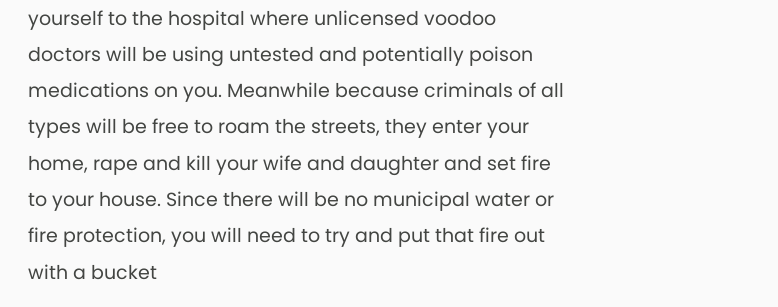yourself to the hospital where unlicensed voodoo doctors will be using untested and potentially poison medications on you. Meanwhile because criminals of all types will be free to roam the streets, they enter your home, rape and kill your wife and daughter and set fire to your house. Since there will be no municipal water or fire protection, you will need to try and put that fire out with a bucket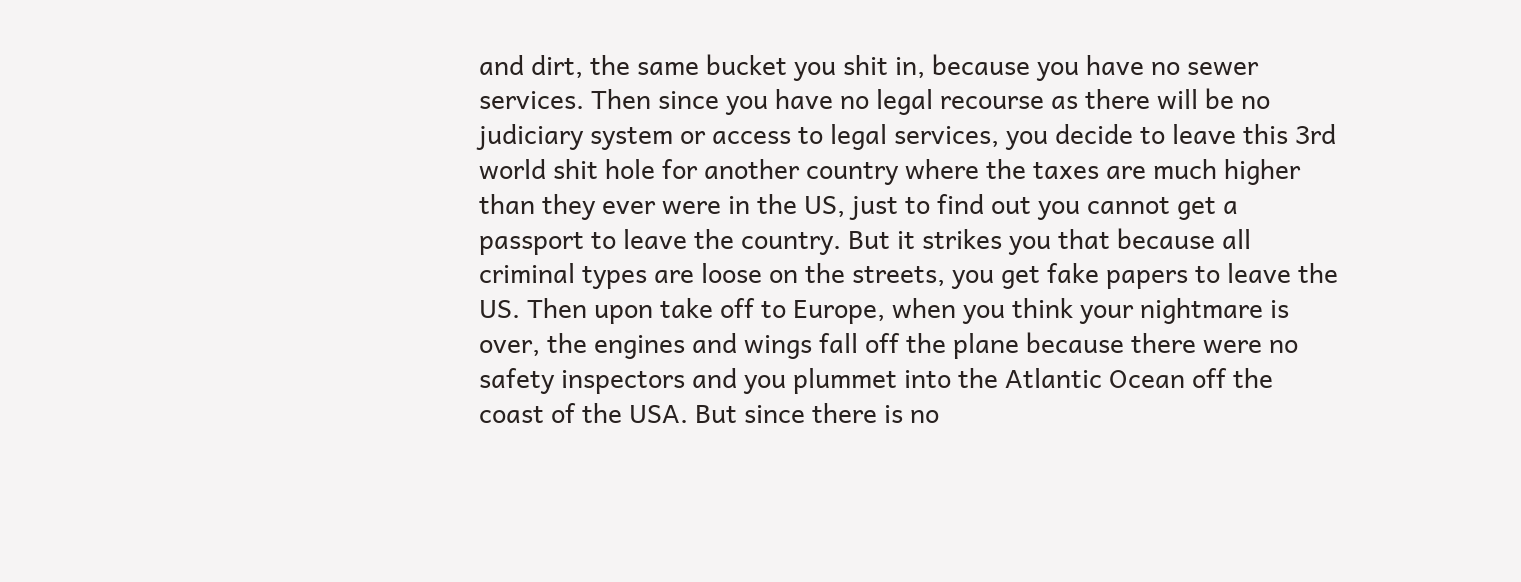and dirt, the same bucket you shit in, because you have no sewer services. Then since you have no legal recourse as there will be no judiciary system or access to legal services, you decide to leave this 3rd world shit hole for another country where the taxes are much higher than they ever were in the US, just to find out you cannot get a passport to leave the country. But it strikes you that because all criminal types are loose on the streets, you get fake papers to leave the US. Then upon take off to Europe, when you think your nightmare is over, the engines and wings fall off the plane because there were no safety inspectors and you plummet into the Atlantic Ocean off the coast of the USA. But since there is no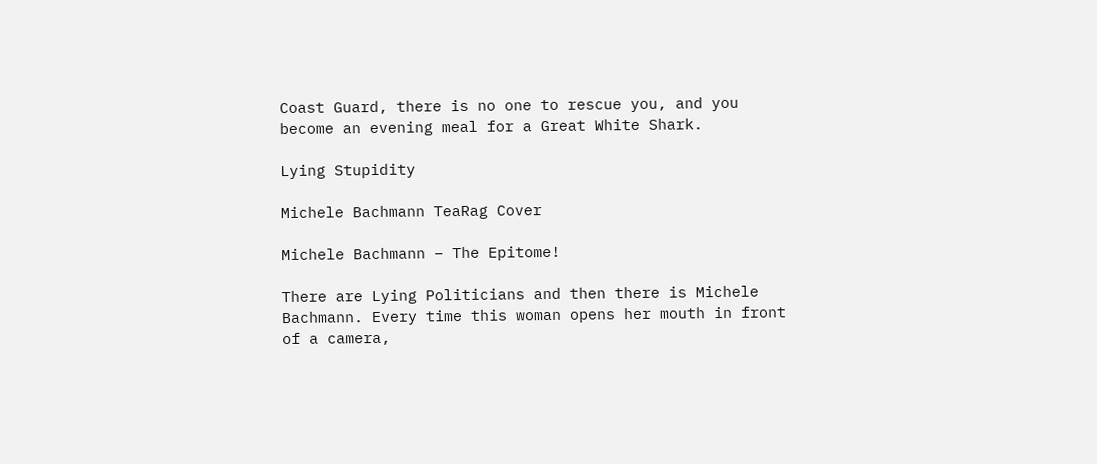Coast Guard, there is no one to rescue you, and you become an evening meal for a Great White Shark.

Lying Stupidity

Michele Bachmann TeaRag Cover

Michele Bachmann – The Epitome!

There are Lying Politicians and then there is Michele Bachmann. Every time this woman opens her mouth in front of a camera,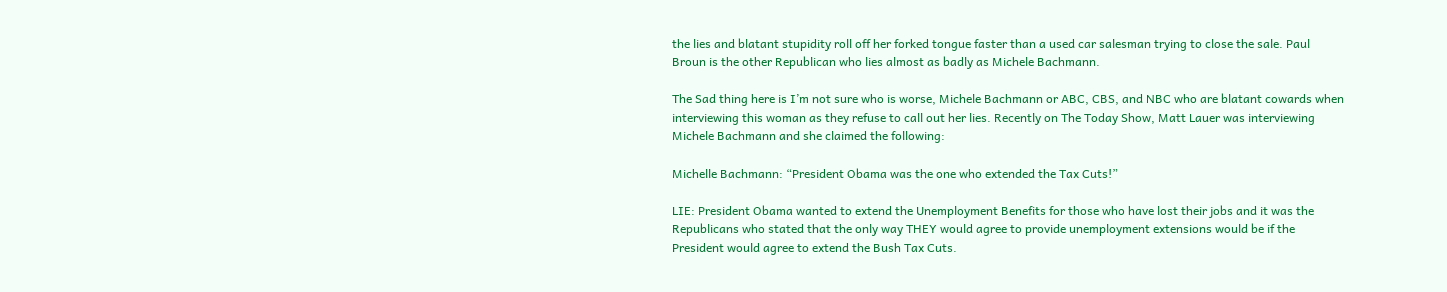the lies and blatant stupidity roll off her forked tongue faster than a used car salesman trying to close the sale. Paul Broun is the other Republican who lies almost as badly as Michele Bachmann.

The Sad thing here is I’m not sure who is worse, Michele Bachmann or ABC, CBS, and NBC who are blatant cowards when interviewing this woman as they refuse to call out her lies. Recently on The Today Show, Matt Lauer was interviewing Michele Bachmann and she claimed the following:

Michelle Bachmann: “President Obama was the one who extended the Tax Cuts!”

LIE: President Obama wanted to extend the Unemployment Benefits for those who have lost their jobs and it was the Republicans who stated that the only way THEY would agree to provide unemployment extensions would be if the President would agree to extend the Bush Tax Cuts.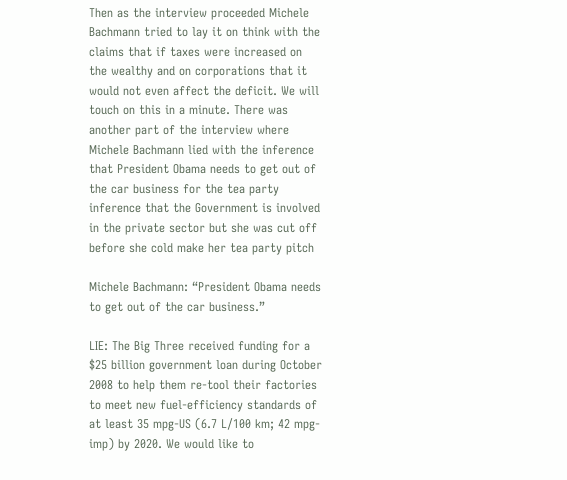Then as the interview proceeded Michele Bachmann tried to lay it on think with the claims that if taxes were increased on the wealthy and on corporations that it would not even affect the deficit. We will touch on this in a minute. There was another part of the interview where Michele Bachmann lied with the inference that President Obama needs to get out of the car business for the tea party inference that the Government is involved in the private sector but she was cut off before she cold make her tea party pitch

Michele Bachmann: “President Obama needs to get out of the car business.”

LIE: The Big Three received funding for a $25 billion government loan during October 2008 to help them re-tool their factories to meet new fuel-efficiency standards of at least 35 mpg-US (6.7 L/100 km; 42 mpg-imp) by 2020. We would like to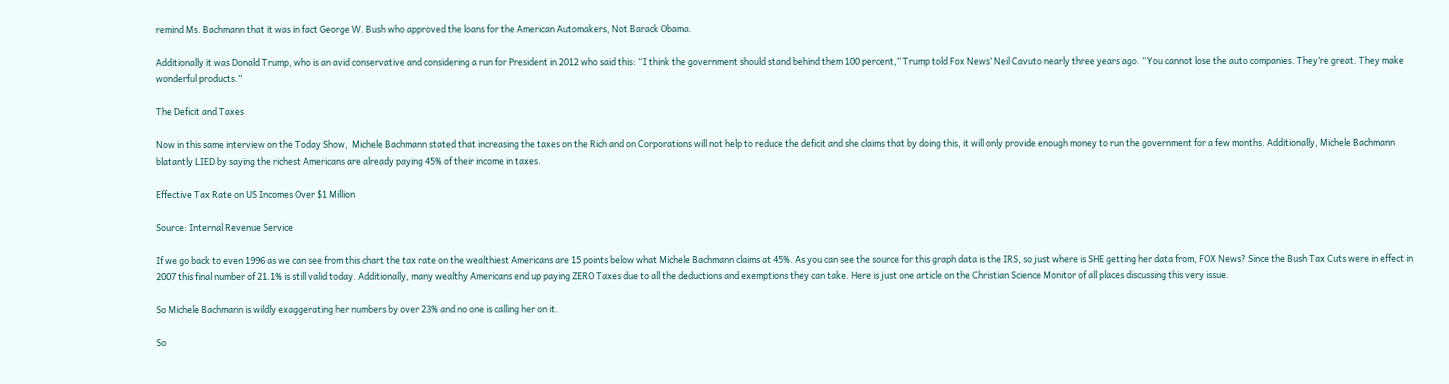remind Ms. Bachmann that it was in fact George W. Bush who approved the loans for the American Automakers, Not Barack Obama.

Additionally it was Donald Trump, who is an avid conservative and considering a run for President in 2012 who said this: “I think the government should stand behind them 100 percent,” Trump told Fox News’ Neil Cavuto nearly three years ago. “You cannot lose the auto companies. They’re great. They make wonderful products.”

The Deficit and Taxes

Now in this same interview on the Today Show,  Michele Bachmann stated that increasing the taxes on the Rich and on Corporations will not help to reduce the deficit and she claims that by doing this, it will only provide enough money to run the government for a few months. Additionally, Michele Bachmann blatantly LIED by saying the richest Americans are already paying 45% of their income in taxes.

Effective Tax Rate on US Incomes Over $1 Million

Source: Internal Revenue Service

If we go back to even 1996 as we can see from this chart the tax rate on the wealthiest Americans are 15 points below what Michele Bachmann claims at 45%. As you can see the source for this graph data is the IRS, so just where is SHE getting her data from, FOX News? Since the Bush Tax Cuts were in effect in 2007 this final number of 21.1% is still valid today. Additionally, many wealthy Americans end up paying ZERO Taxes due to all the deductions and exemptions they can take. Here is just one article on the Christian Science Monitor of all places discussing this very issue.

So Michele Bachmann is wildly exaggerating her numbers by over 23% and no one is calling her on it.

So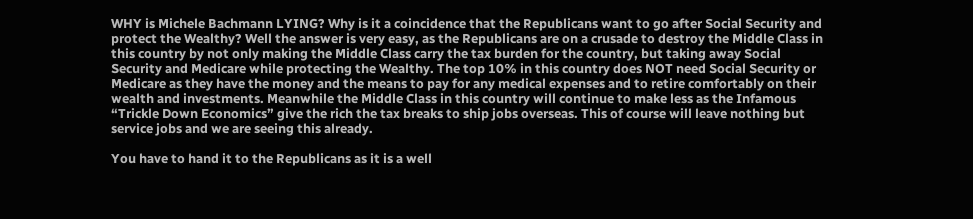WHY is Michele Bachmann LYING? Why is it a coincidence that the Republicans want to go after Social Security and protect the Wealthy? Well the answer is very easy, as the Republicans are on a crusade to destroy the Middle Class in this country by not only making the Middle Class carry the tax burden for the country, but taking away Social Security and Medicare while protecting the Wealthy. The top 10% in this country does NOT need Social Security or Medicare as they have the money and the means to pay for any medical expenses and to retire comfortably on their wealth and investments. Meanwhile the Middle Class in this country will continue to make less as the Infamous “Trickle Down Economics” give the rich the tax breaks to ship jobs overseas. This of course will leave nothing but service jobs and we are seeing this already.

You have to hand it to the Republicans as it is a well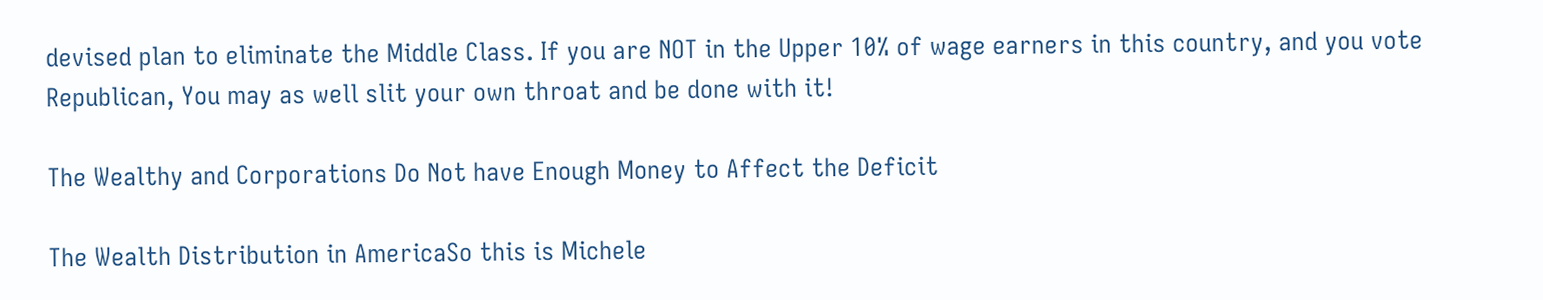devised plan to eliminate the Middle Class. If you are NOT in the Upper 10% of wage earners in this country, and you vote Republican, You may as well slit your own throat and be done with it!

The Wealthy and Corporations Do Not have Enough Money to Affect the Deficit

The Wealth Distribution in AmericaSo this is Michele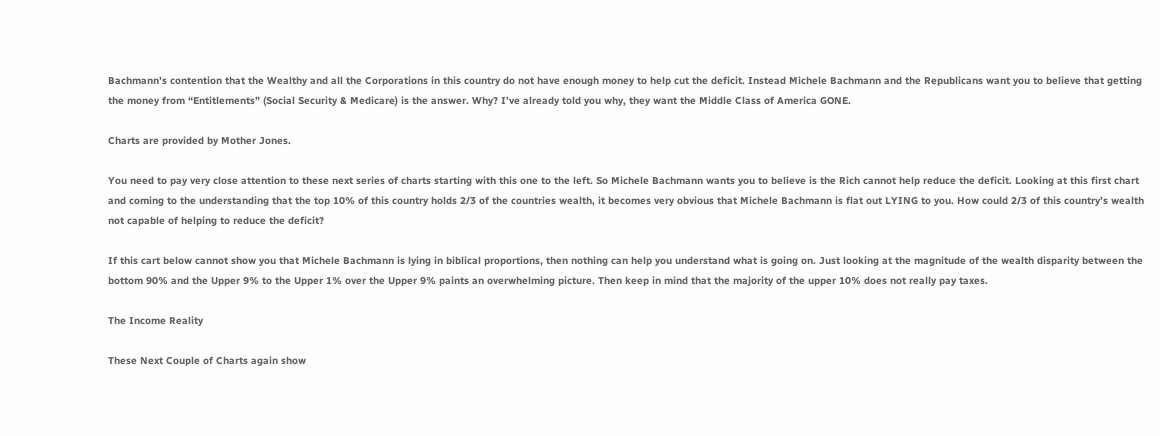Bachmann’s contention that the Wealthy and all the Corporations in this country do not have enough money to help cut the deficit. Instead Michele Bachmann and the Republicans want you to believe that getting the money from “Entitlements” (Social Security & Medicare) is the answer. Why? I’ve already told you why, they want the Middle Class of America GONE.

Charts are provided by Mother Jones.

You need to pay very close attention to these next series of charts starting with this one to the left. So Michele Bachmann wants you to believe is the Rich cannot help reduce the deficit. Looking at this first chart and coming to the understanding that the top 10% of this country holds 2/3 of the countries wealth, it becomes very obvious that Michele Bachmann is flat out LYING to you. How could 2/3 of this country’s wealth not capable of helping to reduce the deficit?

If this cart below cannot show you that Michele Bachmann is lying in biblical proportions, then nothing can help you understand what is going on. Just looking at the magnitude of the wealth disparity between the bottom 90% and the Upper 9% to the Upper 1% over the Upper 9% paints an overwhelming picture. Then keep in mind that the majority of the upper 10% does not really pay taxes.

The Income Reality

These Next Couple of Charts again show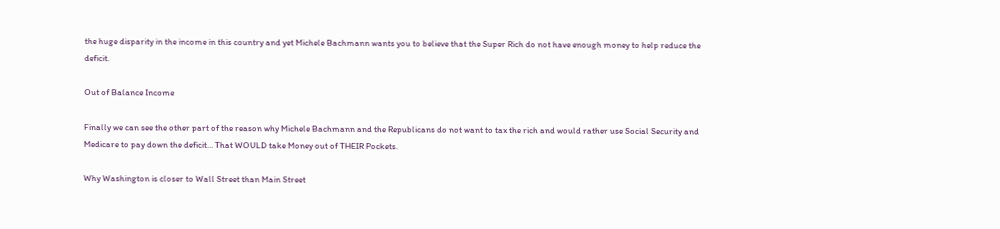the huge disparity in the income in this country and yet Michele Bachmann wants you to believe that the Super Rich do not have enough money to help reduce the deficit.

Out of Balance Income

Finally we can see the other part of the reason why Michele Bachmann and the Republicans do not want to tax the rich and would rather use Social Security and Medicare to pay down the deficit… That WOULD take Money out of THEIR Pockets.

Why Washington is closer to Wall Street than Main Street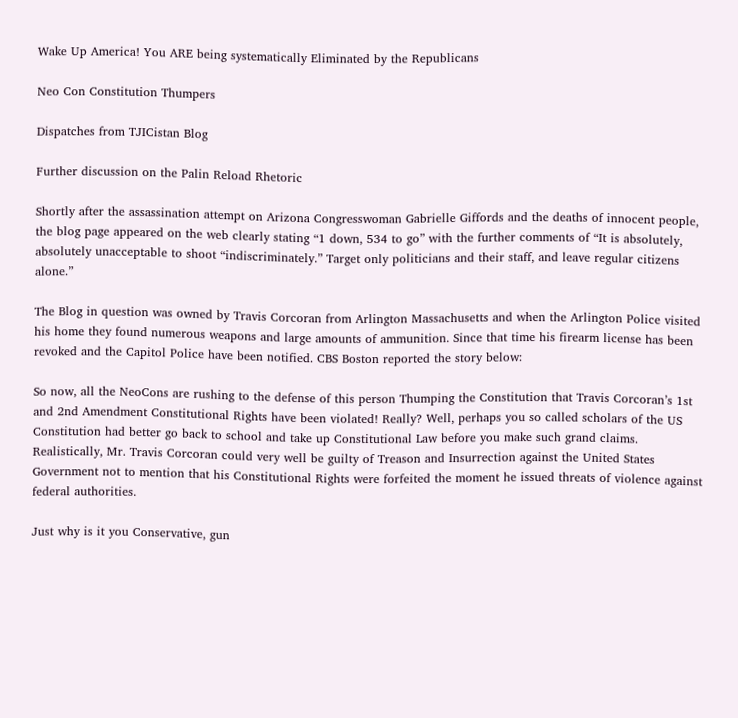Wake Up America! You ARE being systematically Eliminated by the Republicans

Neo Con Constitution Thumpers

Dispatches from TJICistan Blog

Further discussion on the Palin Reload Rhetoric

Shortly after the assassination attempt on Arizona Congresswoman Gabrielle Giffords and the deaths of innocent people, the blog page appeared on the web clearly stating “1 down, 534 to go” with the further comments of “It is absolutely, absolutely unacceptable to shoot “indiscriminately.” Target only politicians and their staff, and leave regular citizens alone.”

The Blog in question was owned by Travis Corcoran from Arlington Massachusetts and when the Arlington Police visited his home they found numerous weapons and large amounts of ammunition. Since that time his firearm license has been revoked and the Capitol Police have been notified. CBS Boston reported the story below:

So now, all the NeoCons are rushing to the defense of this person Thumping the Constitution that Travis Corcoran’s 1st and 2nd Amendment Constitutional Rights have been violated! Really? Well, perhaps you so called scholars of the US Constitution had better go back to school and take up Constitutional Law before you make such grand claims. Realistically, Mr. Travis Corcoran could very well be guilty of Treason and Insurrection against the United States Government not to mention that his Constitutional Rights were forfeited the moment he issued threats of violence against federal authorities.

Just why is it you Conservative, gun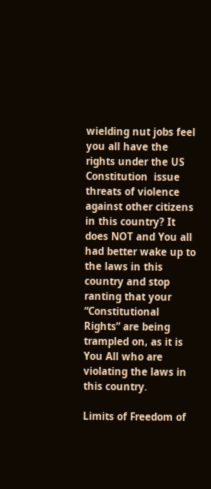wielding nut jobs feel you all have the rights under the US Constitution  issue threats of violence against other citizens in this country? It does NOT and You all had better wake up to the laws in this country and stop ranting that your “Constitutional Rights” are being trampled on, as it is You All who are violating the laws in this country.

Limits of Freedom of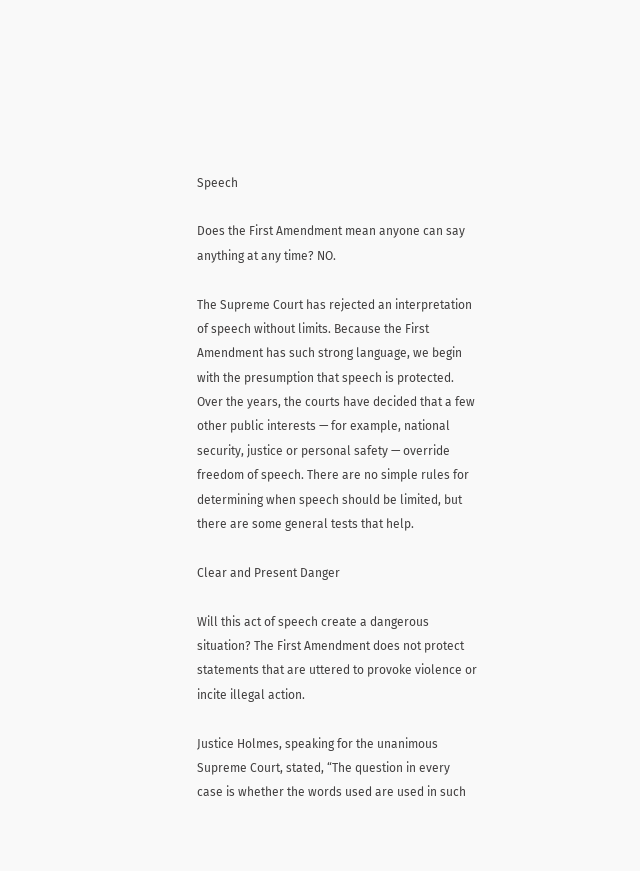Speech

Does the First Amendment mean anyone can say anything at any time? NO.

The Supreme Court has rejected an interpretation of speech without limits. Because the First Amendment has such strong language, we begin with the presumption that speech is protected. Over the years, the courts have decided that a few other public interests — for example, national security, justice or personal safety — override freedom of speech. There are no simple rules for determining when speech should be limited, but there are some general tests that help.

Clear and Present Danger

Will this act of speech create a dangerous situation? The First Amendment does not protect statements that are uttered to provoke violence or incite illegal action.

Justice Holmes, speaking for the unanimous Supreme Court, stated, “The question in every case is whether the words used are used in such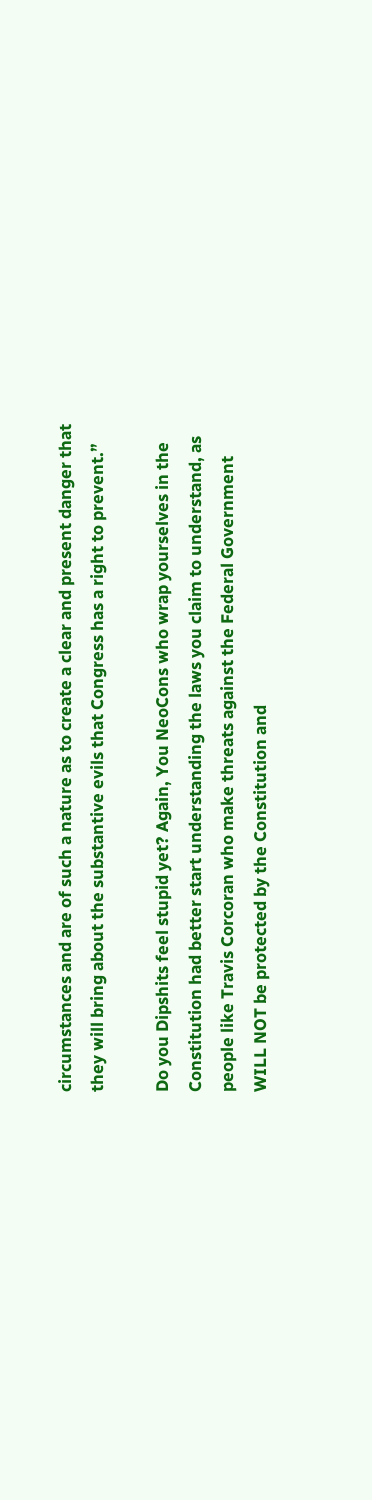circumstances and are of such a nature as to create a clear and present danger that they will bring about the substantive evils that Congress has a right to prevent.”

Do you Dipshits feel stupid yet? Again, You NeoCons who wrap yourselves in the Constitution had better start understanding the laws you claim to understand, as people like Travis Corcoran who make threats against the Federal Government WILL NOT be protected by the Constitution and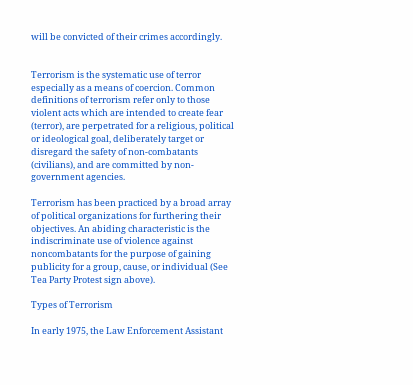will be convicted of their crimes accordingly.


Terrorism is the systematic use of terror especially as a means of coercion. Common definitions of terrorism refer only to those violent acts which are intended to create fear (terror), are perpetrated for a religious, political or ideological goal, deliberately target or disregard the safety of non-combatants (civilians), and are committed by non-government agencies.

Terrorism has been practiced by a broad array of political organizations for furthering their objectives. An abiding characteristic is the indiscriminate use of violence against noncombatants for the purpose of gaining publicity for a group, cause, or individual (See Tea Party Protest sign above).

Types of Terrorism

In early 1975, the Law Enforcement Assistant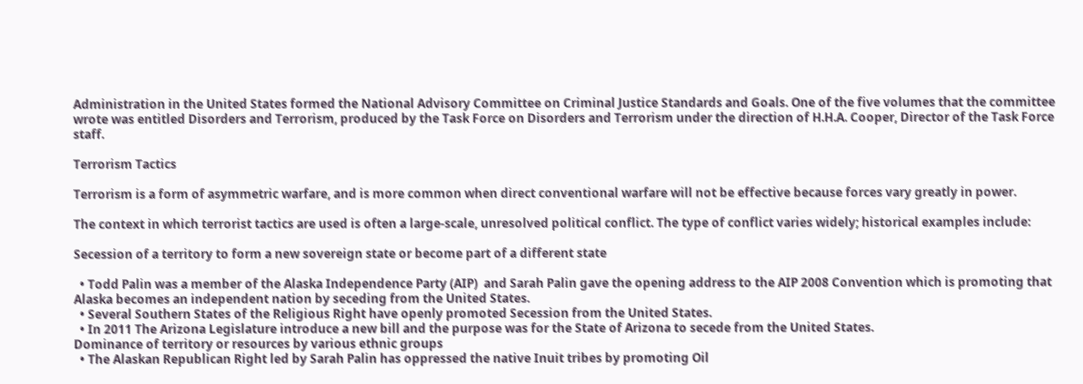Administration in the United States formed the National Advisory Committee on Criminal Justice Standards and Goals. One of the five volumes that the committee wrote was entitled Disorders and Terrorism, produced by the Task Force on Disorders and Terrorism under the direction of H.H.A. Cooper, Director of the Task Force staff.

Terrorism Tactics

Terrorism is a form of asymmetric warfare, and is more common when direct conventional warfare will not be effective because forces vary greatly in power.

The context in which terrorist tactics are used is often a large-scale, unresolved political conflict. The type of conflict varies widely; historical examples include:

Secession of a territory to form a new sovereign state or become part of a different state

  • Todd Palin was a member of the Alaska Independence Party (AIP)  and Sarah Palin gave the opening address to the AIP 2008 Convention which is promoting that Alaska becomes an independent nation by seceding from the United States.
  • Several Southern States of the Religious Right have openly promoted Secession from the United States.
  • In 2011 The Arizona Legislature introduce a new bill and the purpose was for the State of Arizona to secede from the United States.
Dominance of territory or resources by various ethnic groups
  • The Alaskan Republican Right led by Sarah Palin has oppressed the native Inuit tribes by promoting Oil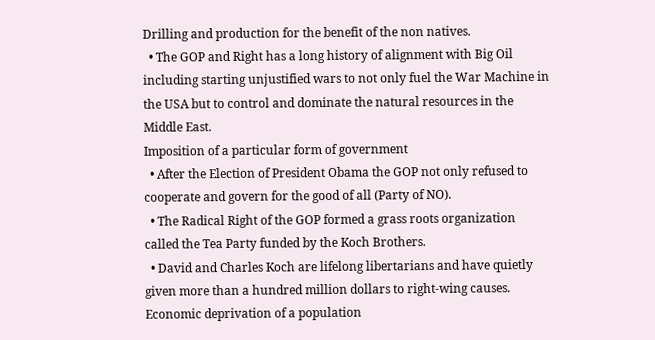Drilling and production for the benefit of the non natives.
  • The GOP and Right has a long history of alignment with Big Oil including starting unjustified wars to not only fuel the War Machine in the USA but to control and dominate the natural resources in the Middle East.
Imposition of a particular form of government
  • After the Election of President Obama the GOP not only refused to cooperate and govern for the good of all (Party of NO).
  • The Radical Right of the GOP formed a grass roots organization called the Tea Party funded by the Koch Brothers.
  • David and Charles Koch are lifelong libertarians and have quietly given more than a hundred million dollars to right-wing causes.
Economic deprivation of a population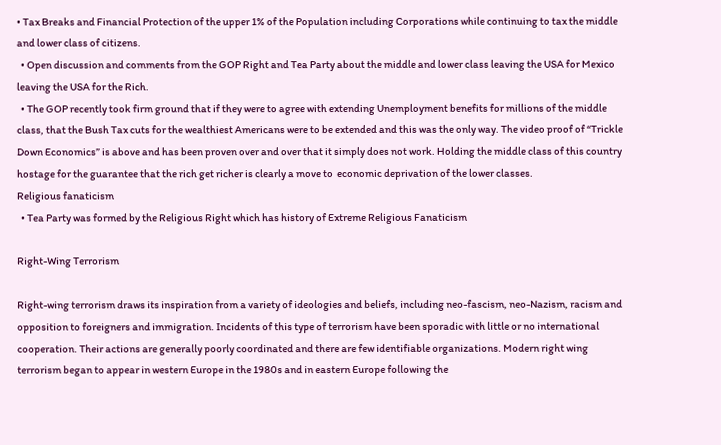• Tax Breaks and Financial Protection of the upper 1% of the Population including Corporations while continuing to tax the middle and lower class of citizens.
  • Open discussion and comments from the GOP Right and Tea Party about the middle and lower class leaving the USA for Mexico leaving the USA for the Rich.
  • The GOP recently took firm ground that if they were to agree with extending Unemployment benefits for millions of the middle class, that the Bush Tax cuts for the wealthiest Americans were to be extended and this was the only way. The video proof of “Trickle Down Economics” is above and has been proven over and over that it simply does not work. Holding the middle class of this country hostage for the guarantee that the rich get richer is clearly a move to  economic deprivation of the lower classes.
Religious fanaticism
  • Tea Party was formed by the Religious Right which has history of Extreme Religious Fanaticism

Right-Wing Terrorism

Right-wing terrorism draws its inspiration from a variety of ideologies and beliefs, including neo-fascism, neo-Nazism, racism and opposition to foreigners and immigration. Incidents of this type of terrorism have been sporadic with little or no international cooperation. Their actions are generally poorly coordinated and there are few identifiable organizations. Modern right wing terrorism began to appear in western Europe in the 1980s and in eastern Europe following the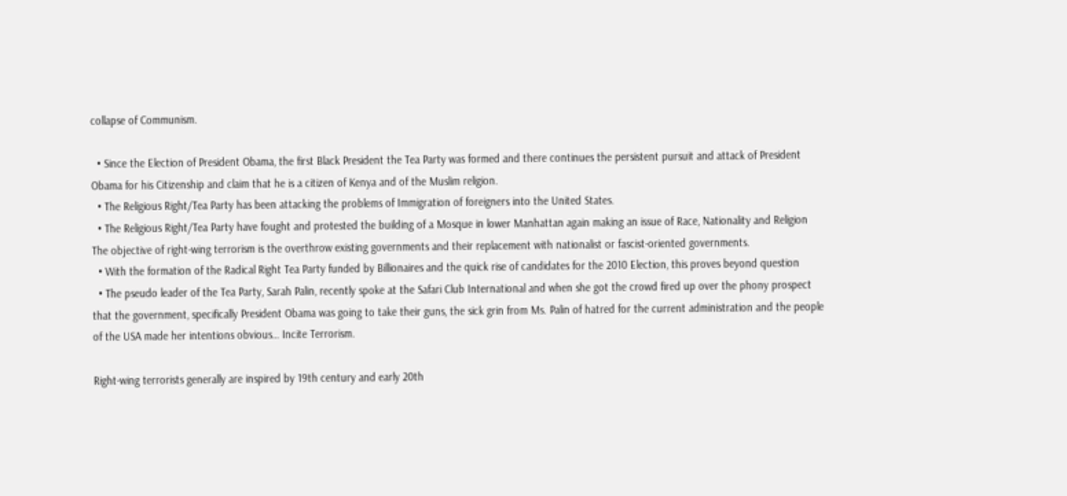collapse of Communism.

  • Since the Election of President Obama, the first Black President the Tea Party was formed and there continues the persistent pursuit and attack of President Obama for his Citizenship and claim that he is a citizen of Kenya and of the Muslim religion.
  • The Religious Right/Tea Party has been attacking the problems of Immigration of foreigners into the United States.
  • The Religious Right/Tea Party have fought and protested the building of a Mosque in lower Manhattan again making an issue of Race, Nationality and Religion
The objective of right-wing terrorism is the overthrow existing governments and their replacement with nationalist or fascist-oriented governments.
  • With the formation of the Radical Right Tea Party funded by Billionaires and the quick rise of candidates for the 2010 Election, this proves beyond question
  • The pseudo leader of the Tea Party, Sarah Palin, recently spoke at the Safari Club International and when she got the crowd fired up over the phony prospect that the government, specifically President Obama was going to take their guns, the sick grin from Ms. Palin of hatred for the current administration and the people of the USA made her intentions obvious… Incite Terrorism.

Right-wing terrorists generally are inspired by 19th century and early 20th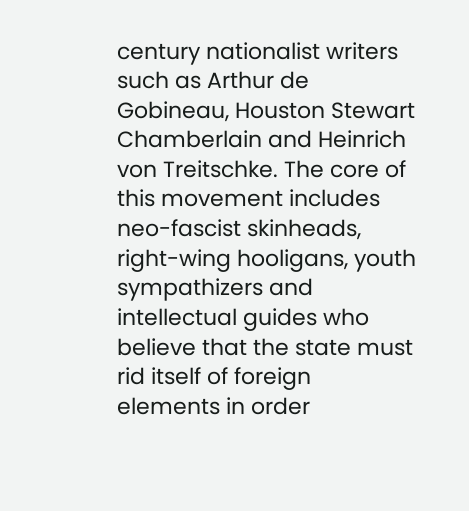century nationalist writers such as Arthur de Gobineau, Houston Stewart Chamberlain and Heinrich von Treitschke. The core of this movement includes neo-fascist skinheads, right-wing hooligans, youth sympathizers and intellectual guides who believe that the state must rid itself of foreign elements in order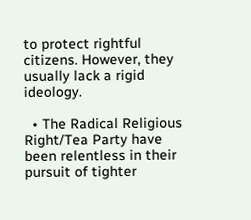to protect rightful citizens. However, they usually lack a rigid ideology.

  • The Radical Religious Right/Tea Party have been relentless in their pursuit of tighter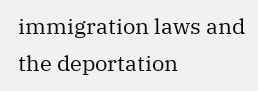immigration laws and the deportation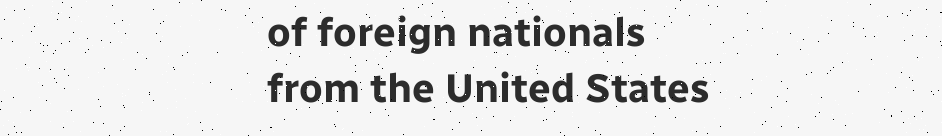of foreign nationals from the United States